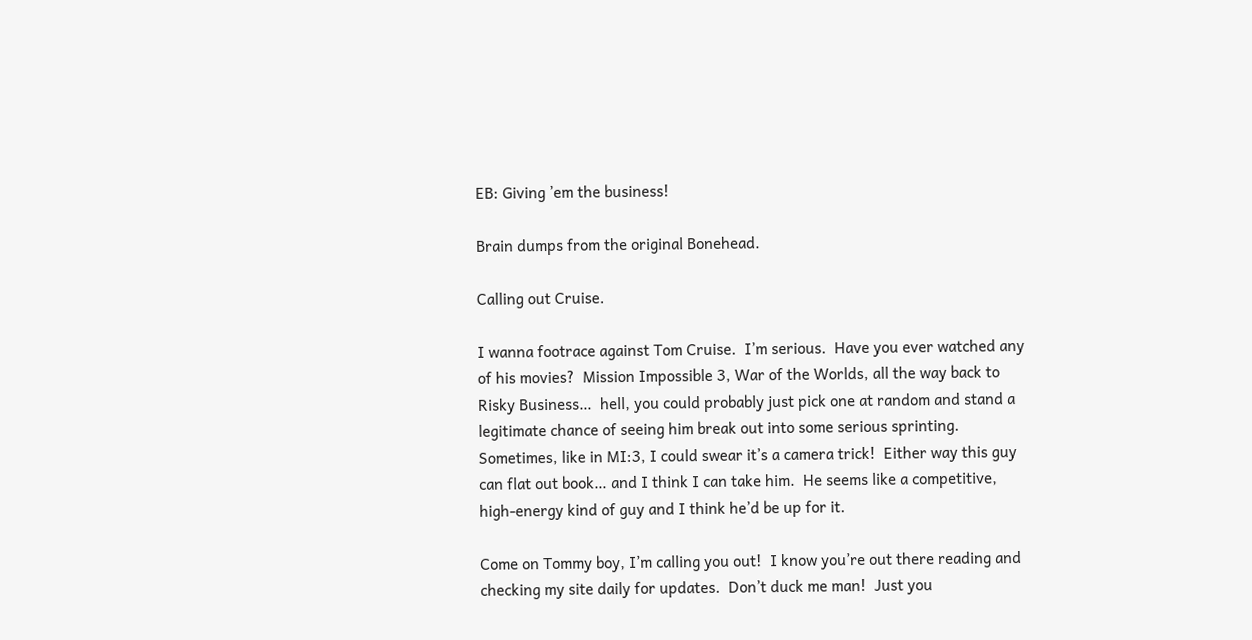EB: Giving ’em the business!

Brain dumps from the original Bonehead.

Calling out Cruise.

I wanna footrace against Tom Cruise.  I’m serious.  Have you ever watched any of his movies?  Mission Impossible 3, War of the Worlds, all the way back to Risky Business…  hell, you could probably just pick one at random and stand a legitimate chance of seeing him break out into some serious sprinting.  Sometimes, like in MI:3, I could swear it’s a camera trick!  Either way this guy can flat out book… and I think I can take him.  He seems like a competitive, high-energy kind of guy and I think he’d be up for it.

Come on Tommy boy, I’m calling you out!  I know you’re out there reading and checking my site daily for updates.  Don’t duck me man!  Just you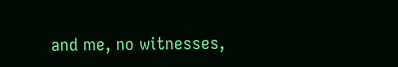and me, no witnesses,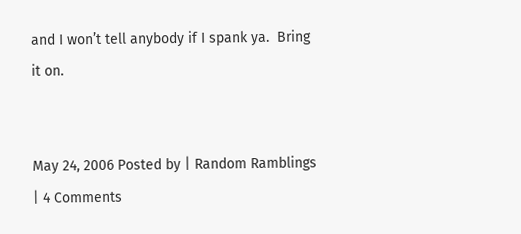and I won’t tell anybody if I spank ya.  Bring it on.


May 24, 2006 Posted by | Random Ramblings | 4 Comments